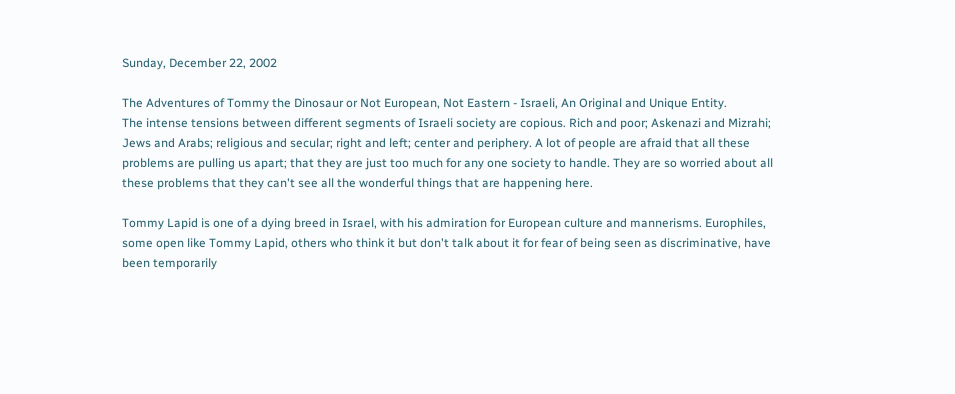Sunday, December 22, 2002

The Adventures of Tommy the Dinosaur or Not European, Not Eastern - Israeli, An Original and Unique Entity.
The intense tensions between different segments of Israeli society are copious. Rich and poor; Askenazi and Mizrahi; Jews and Arabs; religious and secular; right and left; center and periphery. A lot of people are afraid that all these problems are pulling us apart; that they are just too much for any one society to handle. They are so worried about all these problems that they can't see all the wonderful things that are happening here.

Tommy Lapid is one of a dying breed in Israel, with his admiration for European culture and mannerisms. Europhiles, some open like Tommy Lapid, others who think it but don't talk about it for fear of being seen as discriminative, have been temporarily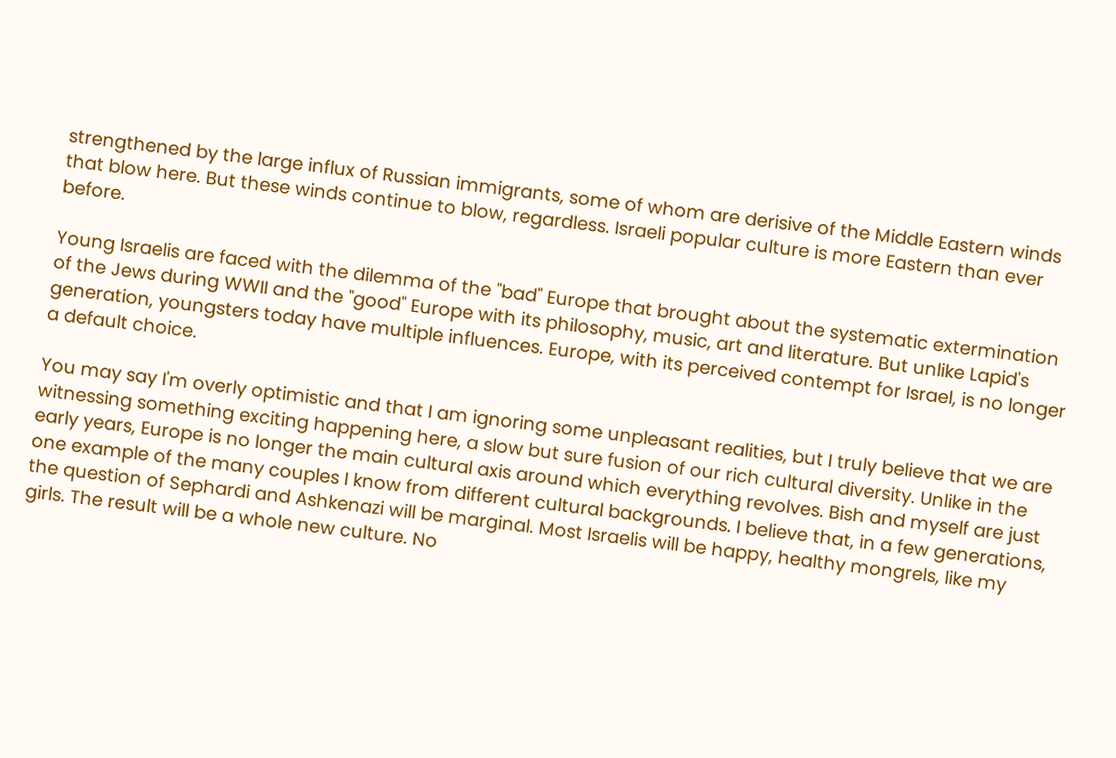strengthened by the large influx of Russian immigrants, some of whom are derisive of the Middle Eastern winds that blow here. But these winds continue to blow, regardless. Israeli popular culture is more Eastern than ever before.

Young Israelis are faced with the dilemma of the "bad" Europe that brought about the systematic extermination of the Jews during WWII and the "good" Europe with its philosophy, music, art and literature. But unlike Lapid's generation, youngsters today have multiple influences. Europe, with its perceived contempt for Israel, is no longer a default choice.

You may say I'm overly optimistic and that I am ignoring some unpleasant realities, but I truly believe that we are witnessing something exciting happening here, a slow but sure fusion of our rich cultural diversity. Unlike in the early years, Europe is no longer the main cultural axis around which everything revolves. Bish and myself are just one example of the many couples I know from different cultural backgrounds. I believe that, in a few generations, the question of Sephardi and Ashkenazi will be marginal. Most Israelis will be happy, healthy mongrels, like my girls. The result will be a whole new culture. No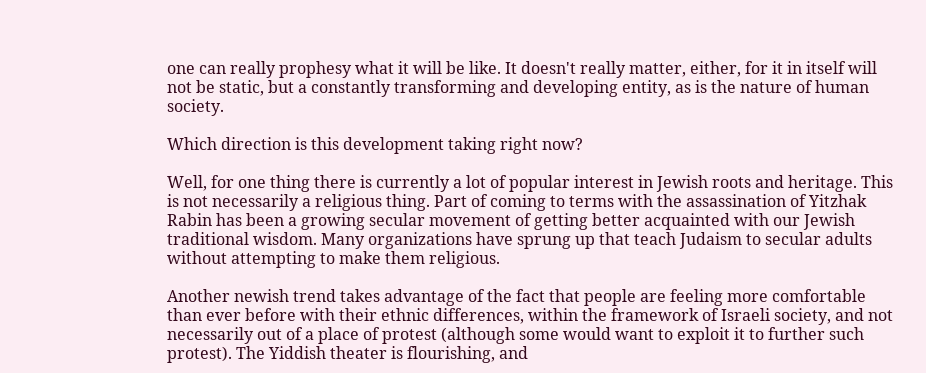one can really prophesy what it will be like. It doesn't really matter, either, for it in itself will not be static, but a constantly transforming and developing entity, as is the nature of human society.

Which direction is this development taking right now?

Well, for one thing there is currently a lot of popular interest in Jewish roots and heritage. This is not necessarily a religious thing. Part of coming to terms with the assassination of Yitzhak Rabin has been a growing secular movement of getting better acquainted with our Jewish traditional wisdom. Many organizations have sprung up that teach Judaism to secular adults without attempting to make them religious.

Another newish trend takes advantage of the fact that people are feeling more comfortable than ever before with their ethnic differences, within the framework of Israeli society, and not necessarily out of a place of protest (although some would want to exploit it to further such protest). The Yiddish theater is flourishing, and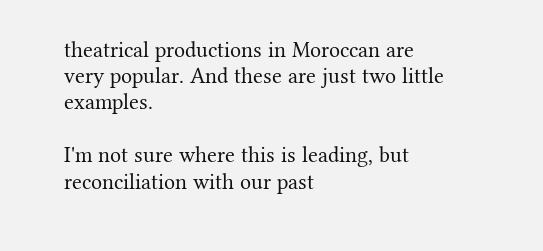theatrical productions in Moroccan are very popular. And these are just two little examples.

I'm not sure where this is leading, but reconciliation with our past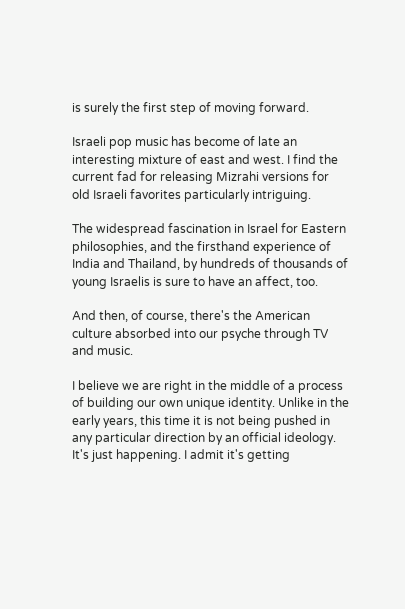is surely the first step of moving forward.

Israeli pop music has become of late an interesting mixture of east and west. I find the current fad for releasing Mizrahi versions for old Israeli favorites particularly intriguing.

The widespread fascination in Israel for Eastern philosophies, and the firsthand experience of India and Thailand, by hundreds of thousands of young Israelis is sure to have an affect, too.

And then, of course, there's the American culture absorbed into our psyche through TV and music.

I believe we are right in the middle of a process of building our own unique identity. Unlike in the early years, this time it is not being pushed in any particular direction by an official ideology. It's just happening. I admit it's getting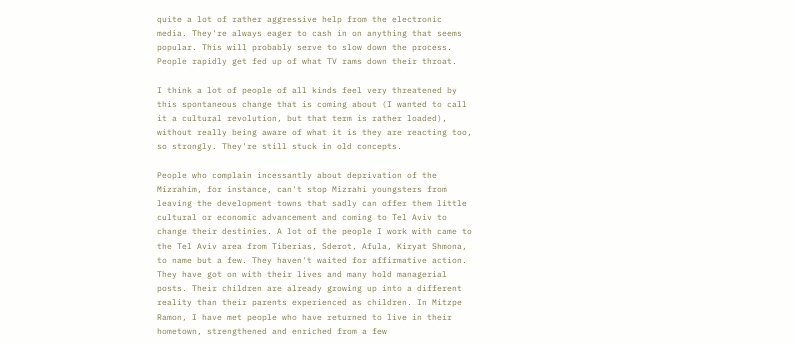quite a lot of rather aggressive help from the electronic media. They're always eager to cash in on anything that seems popular. This will probably serve to slow down the process. People rapidly get fed up of what TV rams down their throat.

I think a lot of people of all kinds feel very threatened by this spontaneous change that is coming about (I wanted to call it a cultural revolution, but that term is rather loaded), without really being aware of what it is they are reacting too, so strongly. They're still stuck in old concepts.

People who complain incessantly about deprivation of the Mizrahim, for instance, can't stop Mizrahi youngsters from leaving the development towns that sadly can offer them little cultural or economic advancement and coming to Tel Aviv to change their destinies. A lot of the people I work with came to the Tel Aviv area from Tiberias, Sderot, Afula, Kiryat Shmona, to name but a few. They haven't waited for affirmative action. They have got on with their lives and many hold managerial posts. Their children are already growing up into a different reality than their parents experienced as children. In Mitzpe Ramon, I have met people who have returned to live in their hometown, strengthened and enriched from a few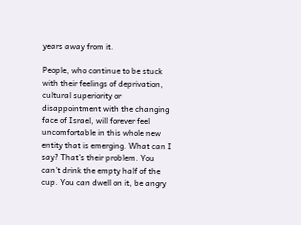years away from it.

People, who continue to be stuck with their feelings of deprivation, cultural superiority or disappointment with the changing face of Israel, will forever feel uncomfortable in this whole new entity that is emerging. What can I say? That's their problem. You can't drink the empty half of the cup. You can dwell on it, be angry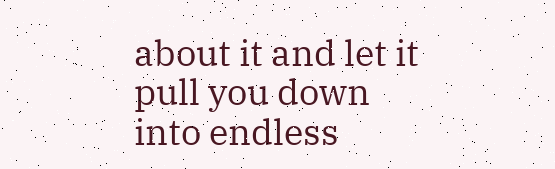about it and let it pull you down into endless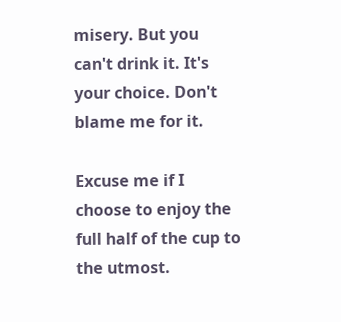misery. But you can't drink it. It's your choice. Don't blame me for it.

Excuse me if I choose to enjoy the full half of the cup to the utmost.